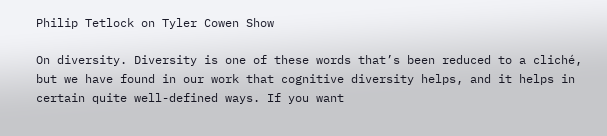Philip Tetlock on Tyler Cowen Show

On diversity. Diversity is one of these words that’s been reduced to a cliché, but we have found in our work that cognitive diversity helps, and it helps in certain quite well-defined ways. If you want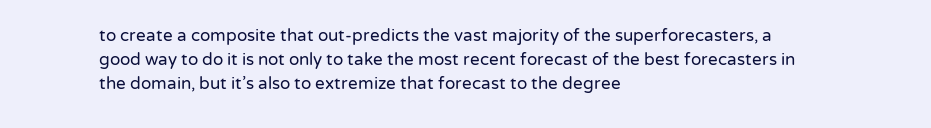to create a composite that out-predicts the vast majority of the superforecasters, a good way to do it is not only to take the most recent forecast of the best forecasters in the domain, but it’s also to extremize that forecast to the degree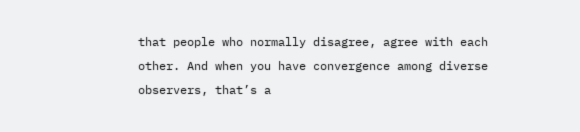that people who normally disagree, agree with each other. And when you have convergence among diverse observers, that’s a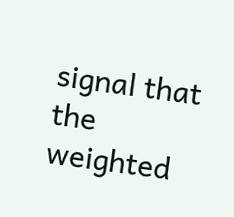signal that the weighted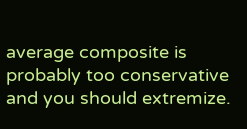average composite is probably too conservative and you should extremize.